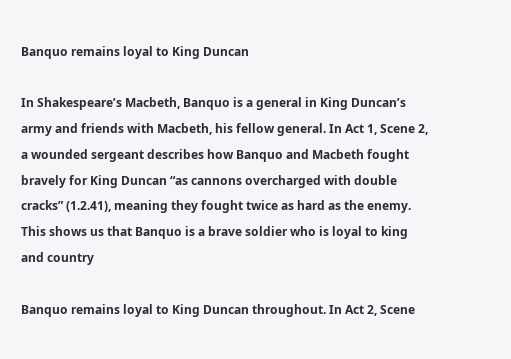Banquo remains loyal to King Duncan

In Shakespeare’s Macbeth, Banquo is a general in King Duncan’s army and friends with Macbeth, his fellow general. In Act 1, Scene 2, a wounded sergeant describes how Banquo and Macbeth fought bravely for King Duncan “as cannons overcharged with double cracks” (1.2.41), meaning they fought twice as hard as the enemy. This shows us that Banquo is a brave soldier who is loyal to king and country

Banquo remains loyal to King Duncan throughout. In Act 2, Scene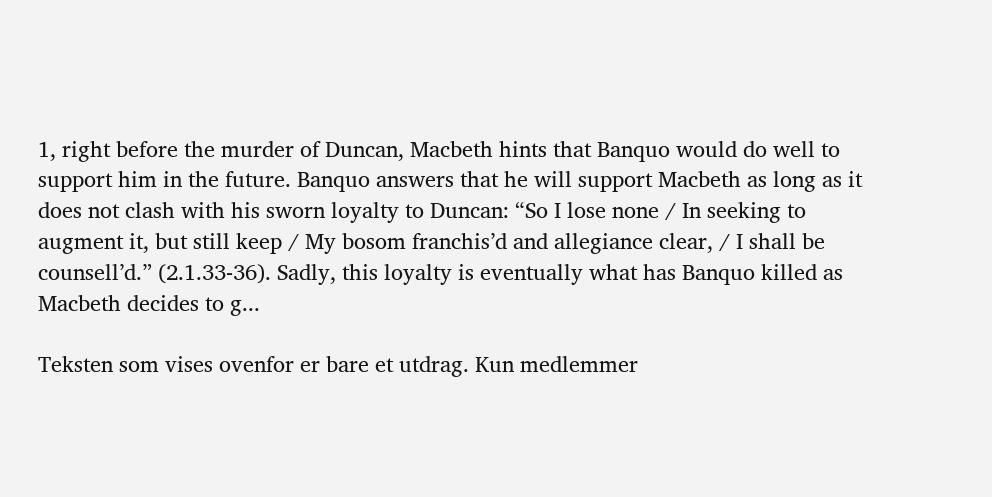1, right before the murder of Duncan, Macbeth hints that Banquo would do well to support him in the future. Banquo answers that he will support Macbeth as long as it does not clash with his sworn loyalty to Duncan: “So I lose none / In seeking to augment it, but still keep / My bosom franchis’d and allegiance clear, / I shall be counsell’d.” (2.1.33-36). Sadly, this loyalty is eventually what has Banquo killed as Macbeth decides to g...

Teksten som vises ovenfor er bare et utdrag. Kun medlemmer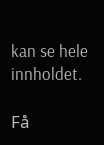kan se hele innholdet.

Få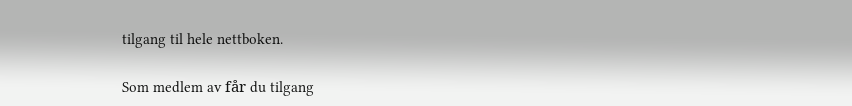tilgang til hele nettboken.

Som medlem av får du tilgang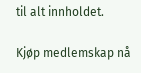til alt innholdet.

Kjøp medlemskap nå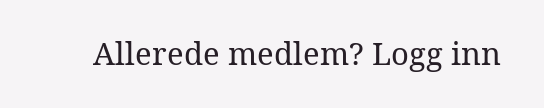Allerede medlem? Logg inn